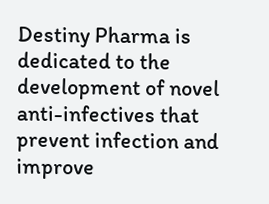Destiny Pharma is dedicated to the development of novel anti-infectives that prevent infection and improve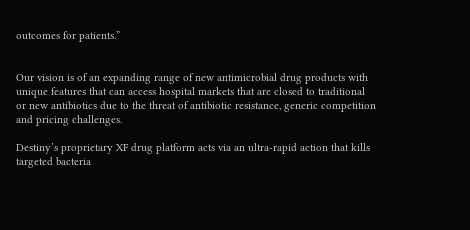outcomes for patients.”


Our vision is of an expanding range of new antimicrobial drug products with unique features that can access hospital markets that are closed to traditional or new antibiotics due to the threat of antibiotic resistance, generic competition and pricing challenges.

Destiny’s proprietary XF drug platform acts via an ultra-rapid action that kills targeted bacteria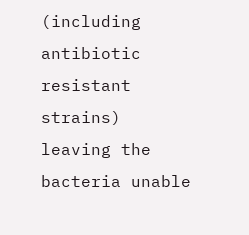(including antibiotic resistant strains) leaving the bacteria unable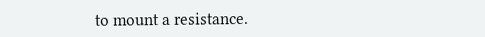to mount a resistance.